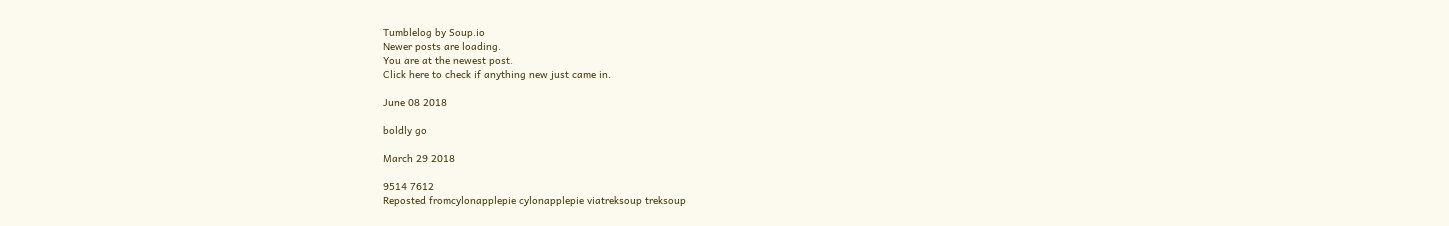Tumblelog by Soup.io
Newer posts are loading.
You are at the newest post.
Click here to check if anything new just came in.

June 08 2018

boldly go

March 29 2018

9514 7612
Reposted fromcylonapplepie cylonapplepie viatreksoup treksoup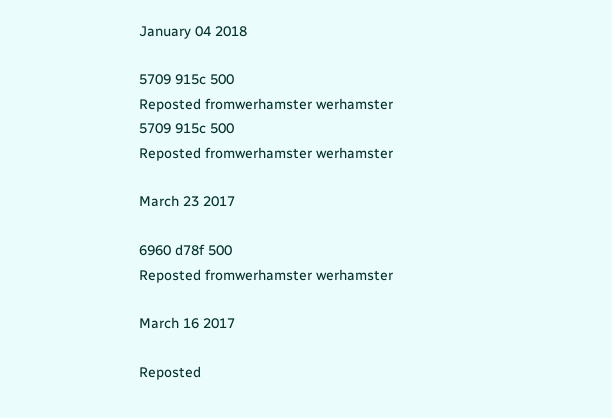January 04 2018

5709 915c 500
Reposted fromwerhamster werhamster
5709 915c 500
Reposted fromwerhamster werhamster

March 23 2017

6960 d78f 500
Reposted fromwerhamster werhamster

March 16 2017

Reposted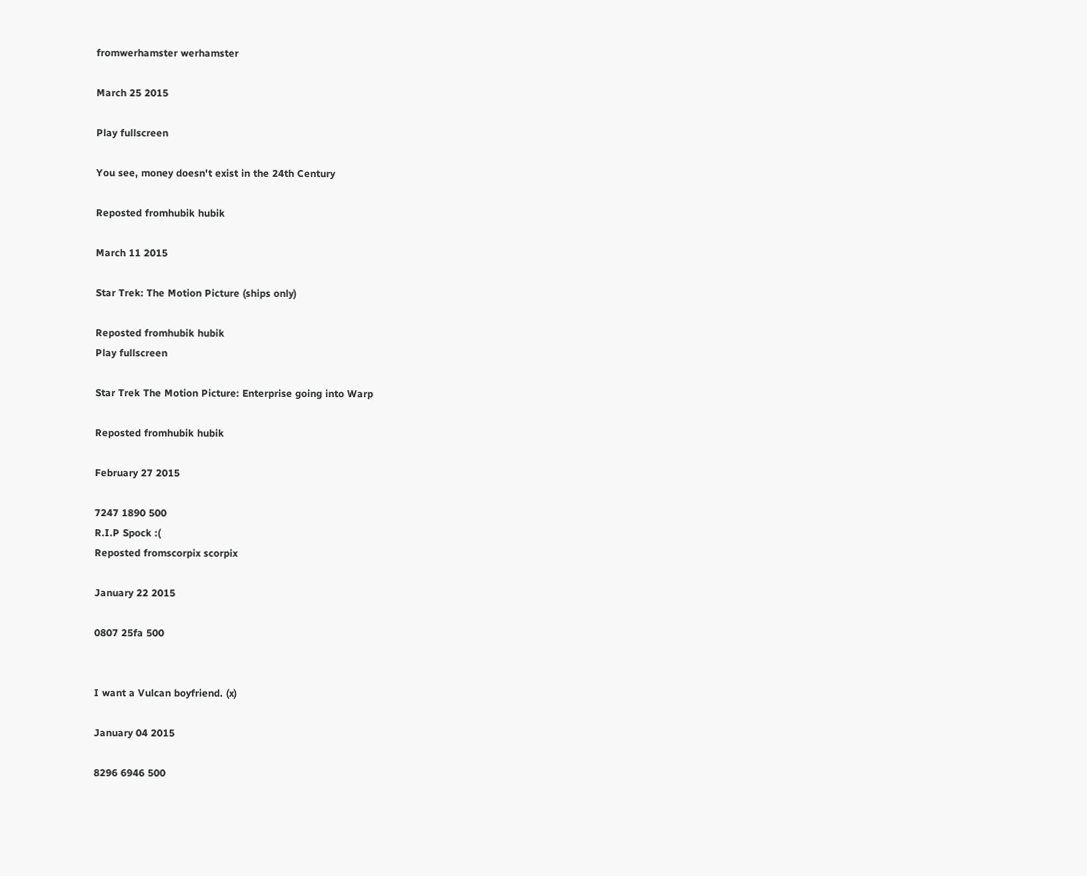fromwerhamster werhamster

March 25 2015

Play fullscreen

You see, money doesn't exist in the 24th Century

Reposted fromhubik hubik

March 11 2015

Star Trek: The Motion Picture (ships only)

Reposted fromhubik hubik
Play fullscreen

Star Trek The Motion Picture: Enterprise going into Warp

Reposted fromhubik hubik

February 27 2015

7247 1890 500
R.I.P Spock :(
Reposted fromscorpix scorpix

January 22 2015

0807 25fa 500


I want a Vulcan boyfriend. (x)

January 04 2015

8296 6946 500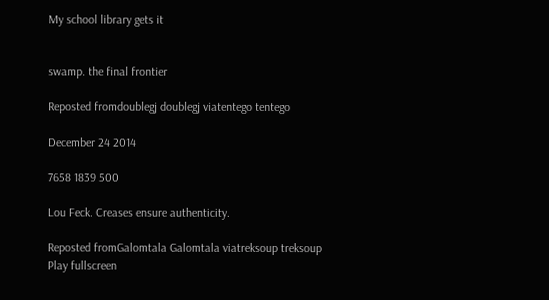My school library gets it


swamp. the final frontier

Reposted fromdoublegj doublegj viatentego tentego

December 24 2014

7658 1839 500

Lou Feck. Creases ensure authenticity.

Reposted fromGalomtala Galomtala viatreksoup treksoup
Play fullscreen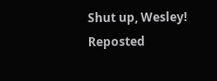Shut up, Wesley!
Reposted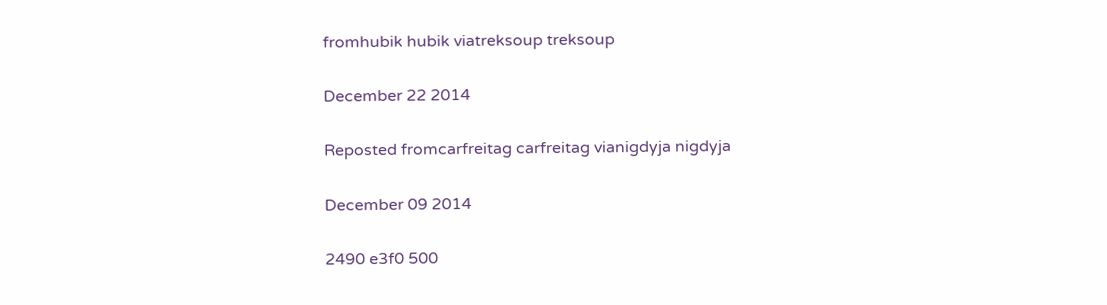fromhubik hubik viatreksoup treksoup

December 22 2014

Reposted fromcarfreitag carfreitag vianigdyja nigdyja

December 09 2014

2490 e3f0 500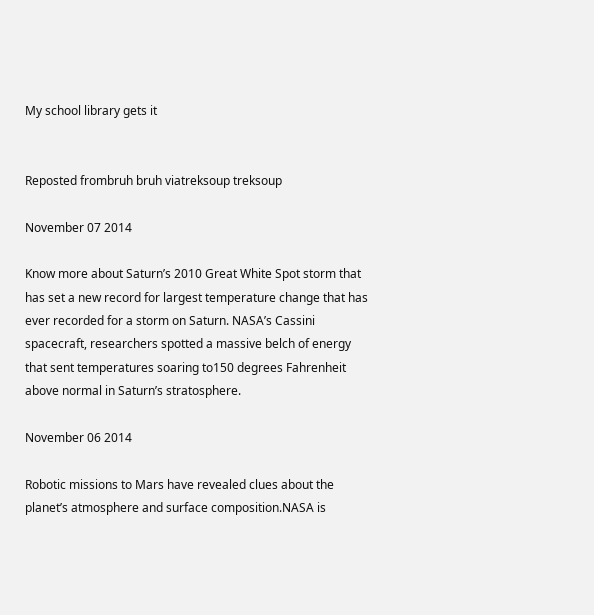My school library gets it


Reposted frombruh bruh viatreksoup treksoup

November 07 2014

Know more about Saturn’s 2010 Great White Spot storm that has set a new record for largest temperature change that has ever recorded for a storm on Saturn. NASA’s Cassini spacecraft, researchers spotted a massive belch of energy that sent temperatures soaring to150 degrees Fahrenheit above normal in Saturn’s stratosphere.

November 06 2014

Robotic missions to Mars have revealed clues about the planet’s atmosphere and surface composition.NASA is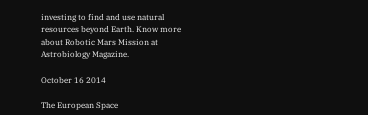investing to find and use natural resources beyond Earth. Know more about Robotic Mars Mission at Astrobiology Magazine.

October 16 2014

The European Space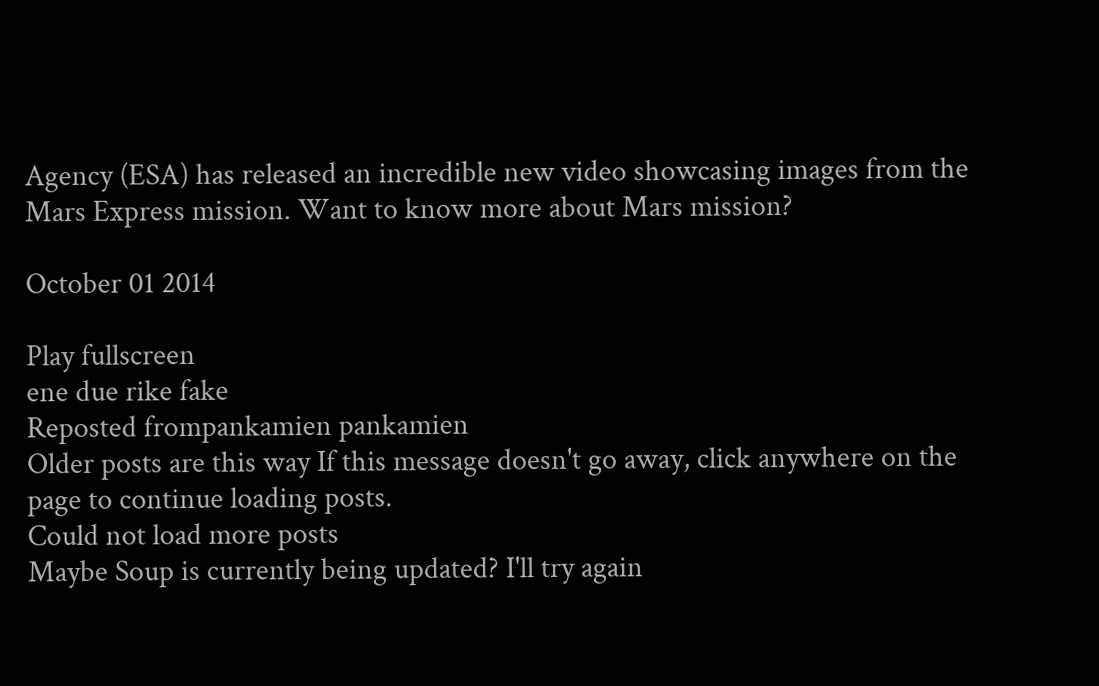Agency (ESA) has released an incredible new video showcasing images from the Mars Express mission. Want to know more about Mars mission?

October 01 2014

Play fullscreen
ene due rike fake
Reposted frompankamien pankamien
Older posts are this way If this message doesn't go away, click anywhere on the page to continue loading posts.
Could not load more posts
Maybe Soup is currently being updated? I'll try again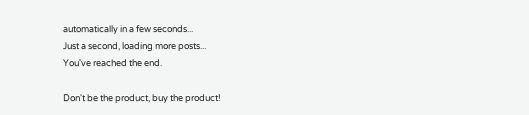automatically in a few seconds...
Just a second, loading more posts...
You've reached the end.

Don't be the product, buy the product!